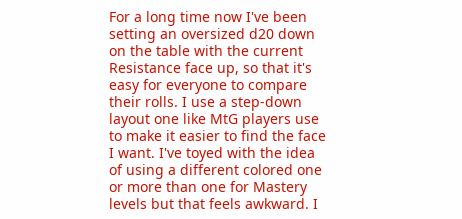For a long time now I've been setting an oversized d20 down on the table with the current Resistance face up, so that it's easy for everyone to compare their rolls. I use a step-down layout one like MtG players use to make it easier to find the face I want. I've toyed with the idea of using a different colored one or more than one for Mastery levels but that feels awkward. I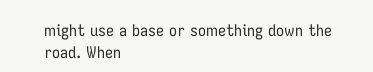might use a base or something down the road. When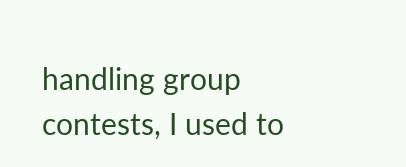handling group contests, I used to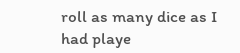roll as many dice as I had playe